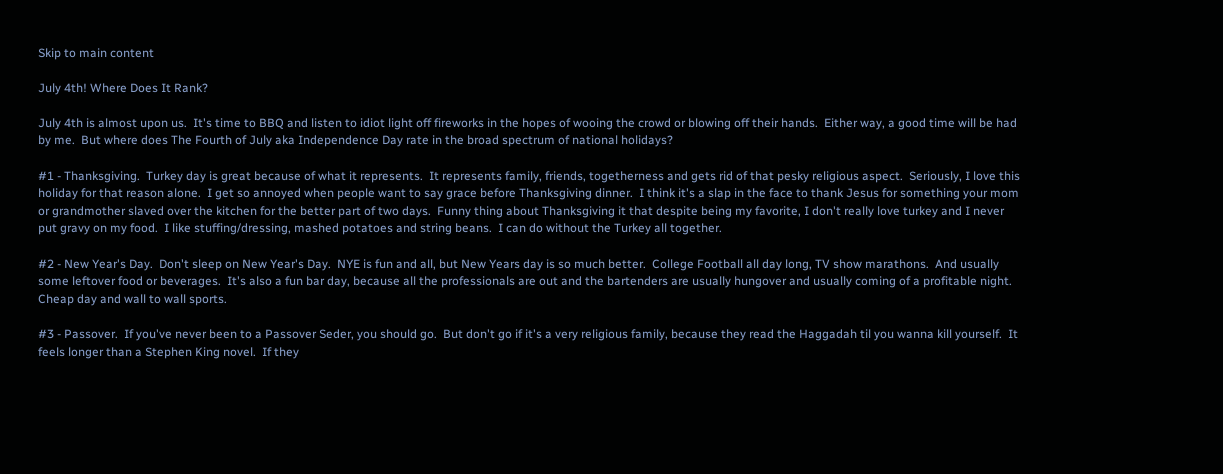Skip to main content

July 4th! Where Does It Rank?

July 4th is almost upon us.  It's time to BBQ and listen to idiot light off fireworks in the hopes of wooing the crowd or blowing off their hands.  Either way, a good time will be had by me.  But where does The Fourth of July aka Independence Day rate in the broad spectrum of national holidays?

#1 - Thanksgiving.  Turkey day is great because of what it represents.  It represents family, friends, togetherness and gets rid of that pesky religious aspect.  Seriously, I love this holiday for that reason alone.  I get so annoyed when people want to say grace before Thanksgiving dinner.  I think it's a slap in the face to thank Jesus for something your mom or grandmother slaved over the kitchen for the better part of two days.  Funny thing about Thanksgiving it that despite being my favorite, I don't really love turkey and I never put gravy on my food.  I like stuffing/dressing, mashed potatoes and string beans.  I can do without the Turkey all together.

#2 - New Year's Day.  Don't sleep on New Year's Day.  NYE is fun and all, but New Years day is so much better.  College Football all day long, TV show marathons.  And usually some leftover food or beverages.  It's also a fun bar day, because all the professionals are out and the bartenders are usually hungover and usually coming of a profitable night.  Cheap day and wall to wall sports.

#3 - Passover.  If you've never been to a Passover Seder, you should go.  But don't go if it's a very religious family, because they read the Haggadah til you wanna kill yourself.  It feels longer than a Stephen King novel.  If they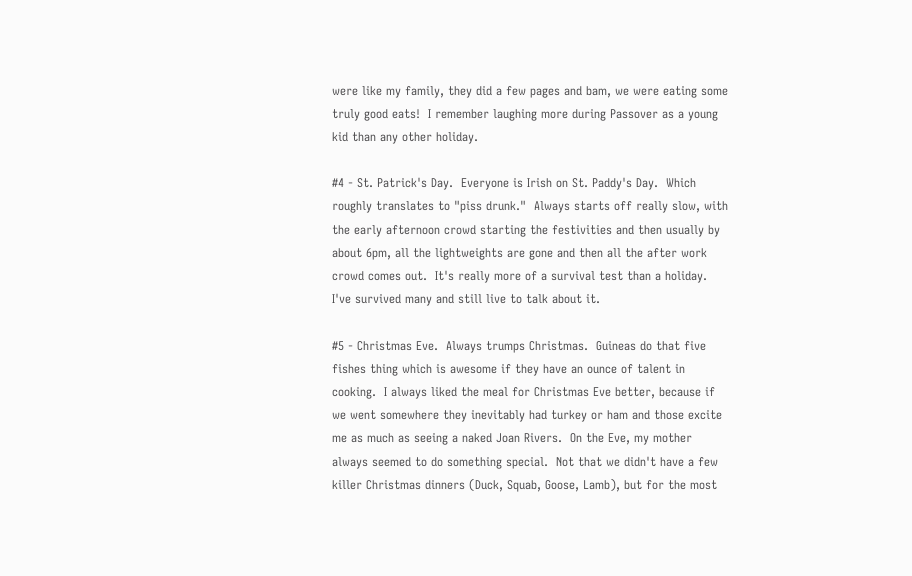were like my family, they did a few pages and bam, we were eating some truly good eats!  I remember laughing more during Passover as a young kid than any other holiday.

#4 - St. Patrick's Day.  Everyone is Irish on St. Paddy's Day.  Which roughly translates to "piss drunk."  Always starts off really slow, with the early afternoon crowd starting the festivities and then usually by about 6pm, all the lightweights are gone and then all the after work crowd comes out.  It's really more of a survival test than a holiday.  I've survived many and still live to talk about it.

#5 - Christmas Eve.  Always trumps Christmas.  Guineas do that five fishes thing which is awesome if they have an ounce of talent in cooking.  I always liked the meal for Christmas Eve better, because if we went somewhere they inevitably had turkey or ham and those excite me as much as seeing a naked Joan Rivers.  On the Eve, my mother always seemed to do something special.  Not that we didn't have a few killer Christmas dinners (Duck, Squab, Goose, Lamb), but for the most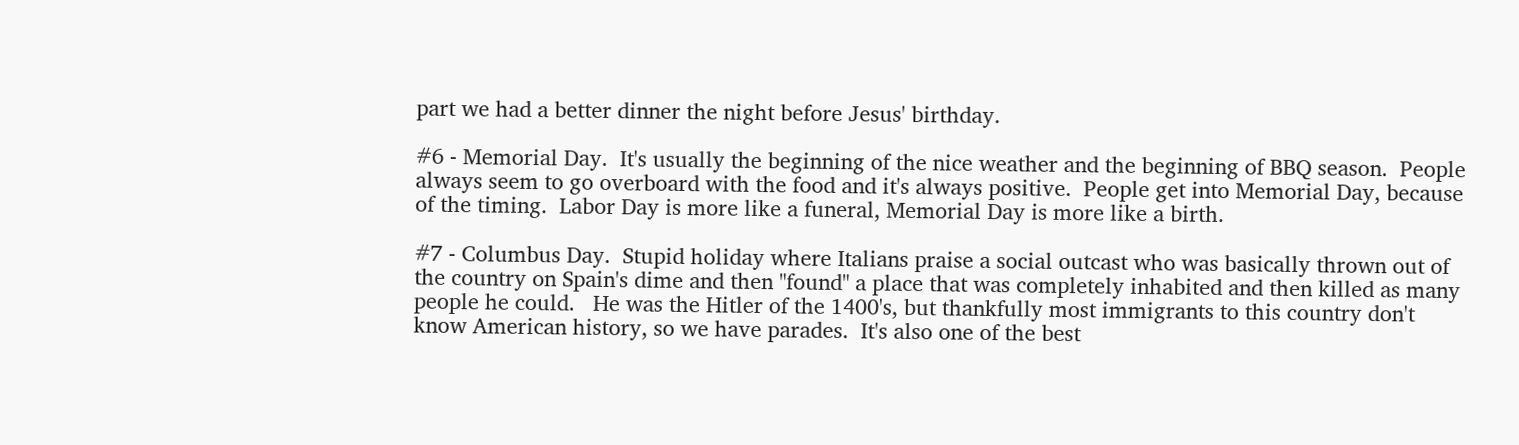part we had a better dinner the night before Jesus' birthday.

#6 - Memorial Day.  It's usually the beginning of the nice weather and the beginning of BBQ season.  People always seem to go overboard with the food and it's always positive.  People get into Memorial Day, because of the timing.  Labor Day is more like a funeral, Memorial Day is more like a birth.

#7 - Columbus Day.  Stupid holiday where Italians praise a social outcast who was basically thrown out of the country on Spain's dime and then "found" a place that was completely inhabited and then killed as many people he could.   He was the Hitler of the 1400's, but thankfully most immigrants to this country don't know American history, so we have parades.  It's also one of the best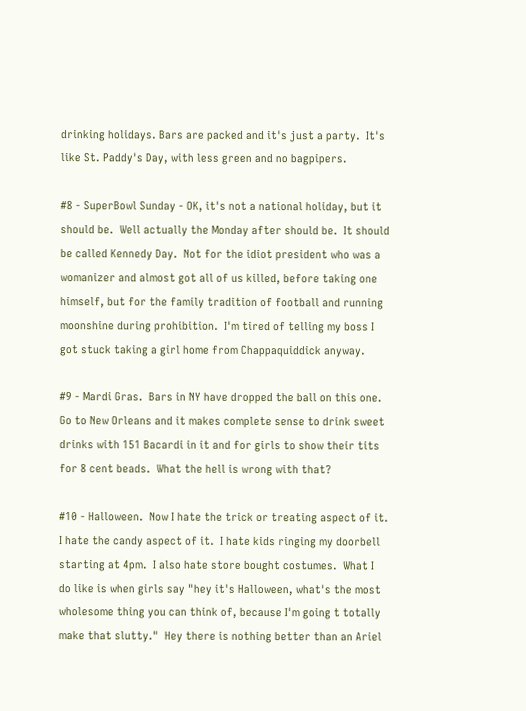drinking holidays. Bars are packed and it's just a party.  It's like St. Paddy's Day, with less green and no bagpipers.

#8 - SuperBowl Sunday - OK, it's not a national holiday, but it should be.  Well actually the Monday after should be.  It should be called Kennedy Day.  Not for the idiot president who was a womanizer and almost got all of us killed, before taking one himself, but for the family tradition of football and running moonshine during prohibition.  I'm tired of telling my boss I got stuck taking a girl home from Chappaquiddick anyway.

#9 - Mardi Gras.  Bars in NY have dropped the ball on this one.  Go to New Orleans and it makes complete sense to drink sweet drinks with 151 Bacardi in it and for girls to show their tits for 8 cent beads.  What the hell is wrong with that?

#10 - Halloween.  Now I hate the trick or treating aspect of it.  I hate the candy aspect of it.  I hate kids ringing my doorbell starting at 4pm.  I also hate store bought costumes.  What I do like is when girls say "hey it's Halloween, what's the most wholesome thing you can think of, because I'm going t totally make that slutty."  Hey there is nothing better than an Ariel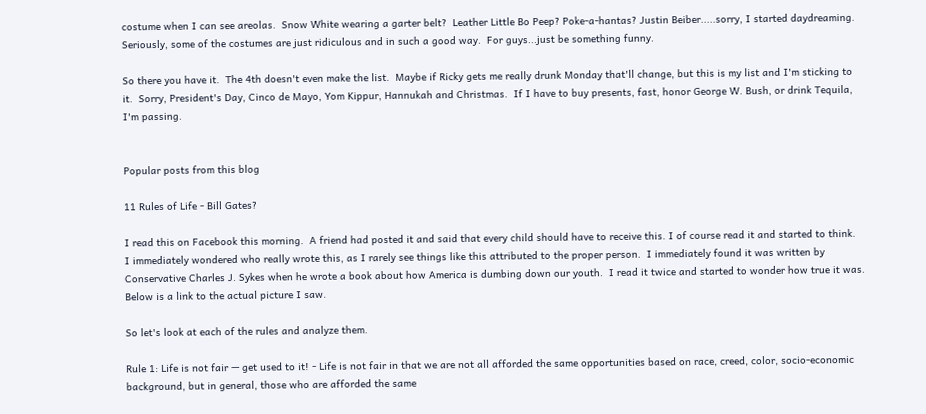costume when I can see areolas.  Snow White wearing a garter belt?  Leather Little Bo Peep? Poke-a-hantas? Justin Beiber.....sorry, I started daydreaming.  Seriously, some of the costumes are just ridiculous and in such a good way.  For guys...just be something funny.

So there you have it.  The 4th doesn't even make the list.  Maybe if Ricky gets me really drunk Monday that'll change, but this is my list and I'm sticking to it.  Sorry, President's Day, Cinco de Mayo, Yom Kippur, Hannukah and Christmas.  If I have to buy presents, fast, honor George W. Bush, or drink Tequila, I'm passing.


Popular posts from this blog

11 Rules of Life - Bill Gates?

I read this on Facebook this morning.  A friend had posted it and said that every child should have to receive this. I of course read it and started to think.  I immediately wondered who really wrote this, as I rarely see things like this attributed to the proper person.  I immediately found it was written by Conservative Charles J. Sykes when he wrote a book about how America is dumbing down our youth.  I read it twice and started to wonder how true it was.  Below is a link to the actual picture I saw.

So let's look at each of the rules and analyze them.

Rule 1: Life is not fair — get used to it! - Life is not fair in that we are not all afforded the same opportunities based on race, creed, color, socio-economic background, but in general, those who are afforded the same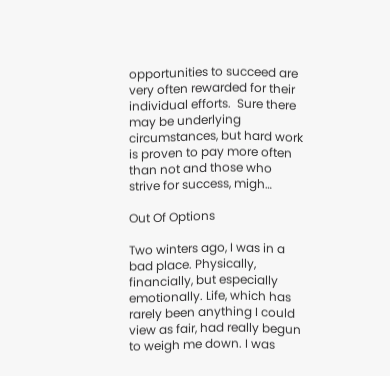opportunities to succeed are very often rewarded for their individual efforts.  Sure there may be underlying circumstances, but hard work is proven to pay more often than not and those who strive for success, migh…

Out Of Options

Two winters ago, I was in a bad place. Physically, financially, but especially emotionally. Life, which has rarely been anything I could view as fair, had really begun to weigh me down. I was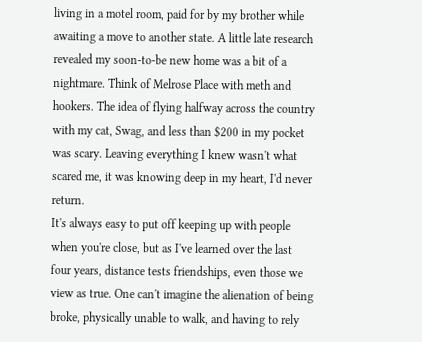living in a motel room, paid for by my brother while awaiting a move to another state. A little late research revealed my soon-to-be new home was a bit of a nightmare. Think of Melrose Place with meth and hookers. The idea of flying halfway across the country with my cat, Swag, and less than $200 in my pocket was scary. Leaving everything I knew wasn't what scared me, it was knowing deep in my heart, I'd never return.
It's always easy to put off keeping up with people when you're close, but as I've learned over the last four years, distance tests friendships, even those we view as true. One can't imagine the alienation of being broke, physically unable to walk, and having to rely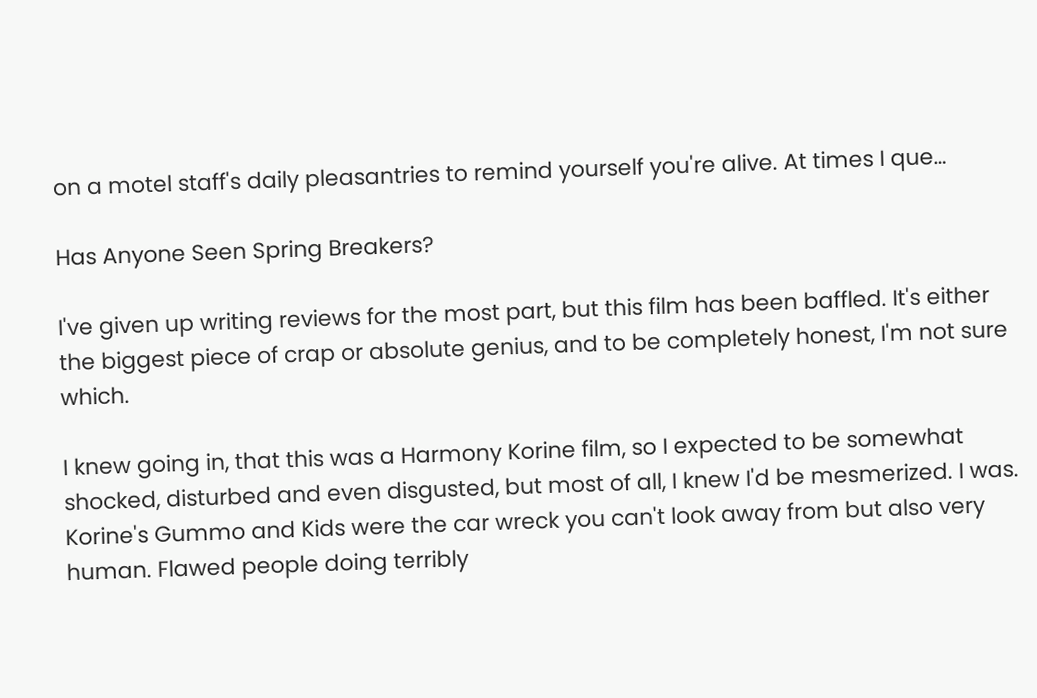on a motel staff's daily pleasantries to remind yourself you're alive. At times I que…

Has Anyone Seen Spring Breakers?

I've given up writing reviews for the most part, but this film has been baffled. It's either the biggest piece of crap or absolute genius, and to be completely honest, I'm not sure which.

I knew going in, that this was a Harmony Korine film, so I expected to be somewhat shocked, disturbed and even disgusted, but most of all, I knew I'd be mesmerized. I was. Korine's Gummo and Kids were the car wreck you can't look away from but also very human. Flawed people doing terribly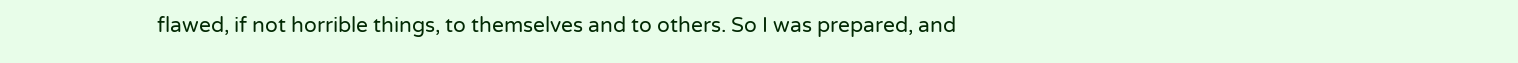flawed, if not horrible things, to themselves and to others. So I was prepared, and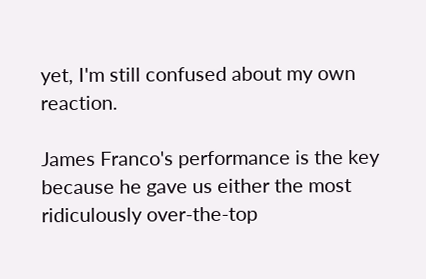yet, I'm still confused about my own reaction.

James Franco's performance is the key because he gave us either the most ridiculously over-the-top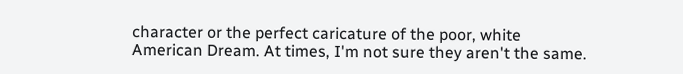character or the perfect caricature of the poor, white American Dream. At times, I'm not sure they aren't the same.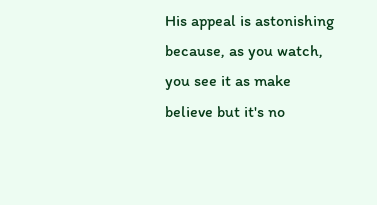His appeal is astonishing because, as you watch, you see it as make believe but it's no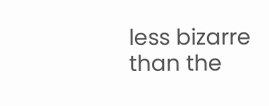less bizarre than the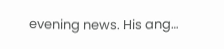evening news. His ang…